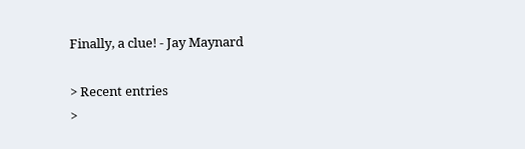Finally, a clue! - Jay Maynard

> Recent entries
>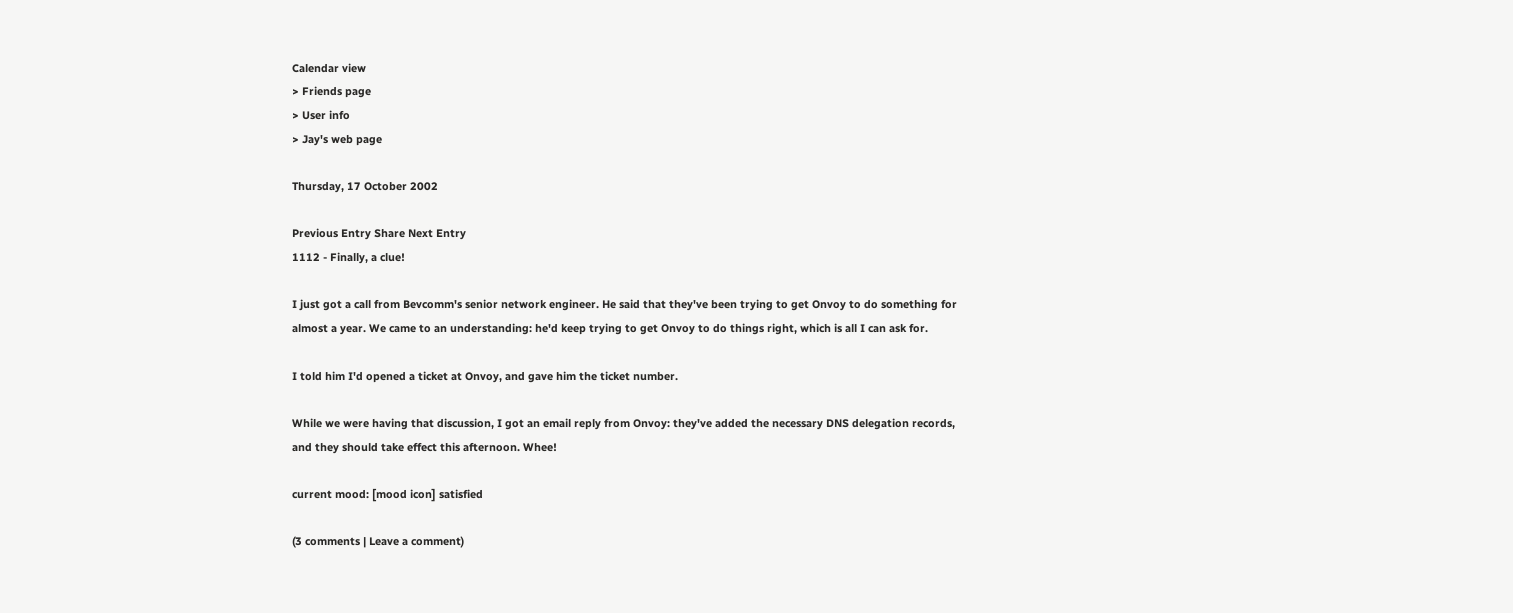Calendar view
> Friends page
> User info
> Jay's web page

Thursday, 17 October 2002

Previous Entry Share Next Entry
1112 - Finally, a clue!

I just got a call from Bevcomm's senior network engineer. He said that they've been trying to get Onvoy to do something for almost a year. We came to an understanding: he'd keep trying to get Onvoy to do things right, which is all I can ask for.

I told him I'd opened a ticket at Onvoy, and gave him the ticket number.

While we were having that discussion, I got an email reply from Onvoy: they've added the necessary DNS delegation records, and they should take effect this afternoon. Whee!

current mood: [mood icon] satisfied

(3 comments | Leave a comment)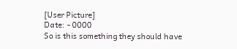[User Picture]
Date: - 0000
So is this something they should have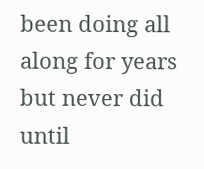been doing all along for years but never did until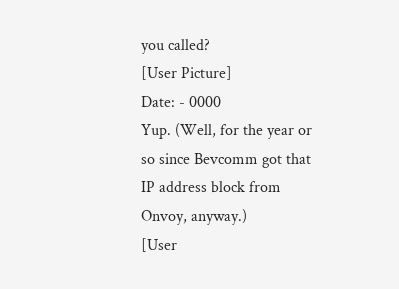you called?
[User Picture]
Date: - 0000
Yup. (Well, for the year or so since Bevcomm got that IP address block from Onvoy, anyway.)
[User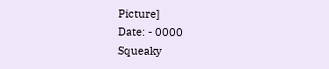Picture]
Date: - 0000
Squeaky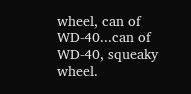wheel, can of WD-40...can of WD-40, squeaky wheel.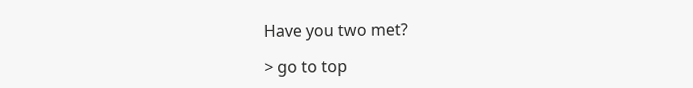Have you two met?

> go to top